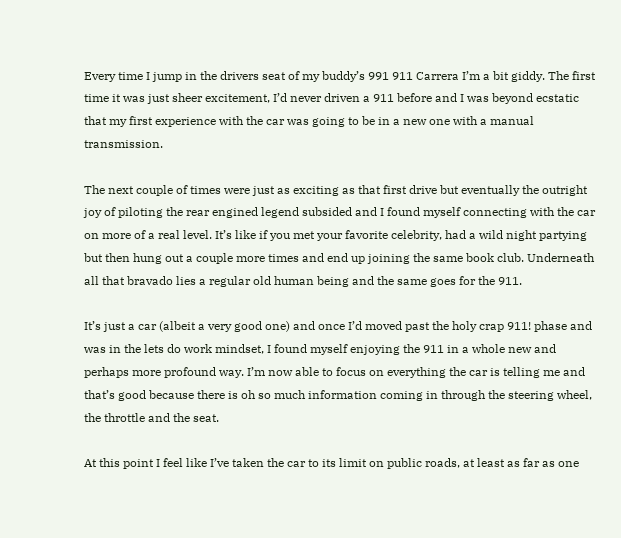Every time I jump in the drivers seat of my buddy’s 991 911 Carrera I’m a bit giddy. The first time it was just sheer excitement, I’d never driven a 911 before and I was beyond ecstatic that my first experience with the car was going to be in a new one with a manual transmission.

The next couple of times were just as exciting as that first drive but eventually the outright joy of piloting the rear engined legend subsided and I found myself connecting with the car on more of a real level. It’s like if you met your favorite celebrity, had a wild night partying but then hung out a couple more times and end up joining the same book club. Underneath all that bravado lies a regular old human being and the same goes for the 911.

It’s just a car (albeit a very good one) and once I’d moved past the holy crap 911! phase and was in the lets do work mindset, I found myself enjoying the 911 in a whole new and perhaps more profound way. I’m now able to focus on everything the car is telling me and that’s good because there is oh so much information coming in through the steering wheel, the throttle and the seat.

At this point I feel like I’ve taken the car to its limit on public roads, at least as far as one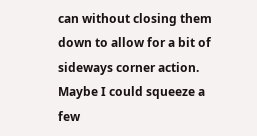can without closing them down to allow for a bit of sideways corner action. Maybe I could squeeze a few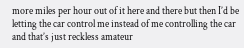more miles per hour out of it here and there but then I’d be letting the car control me instead of me controlling the car and that’s just reckless amateur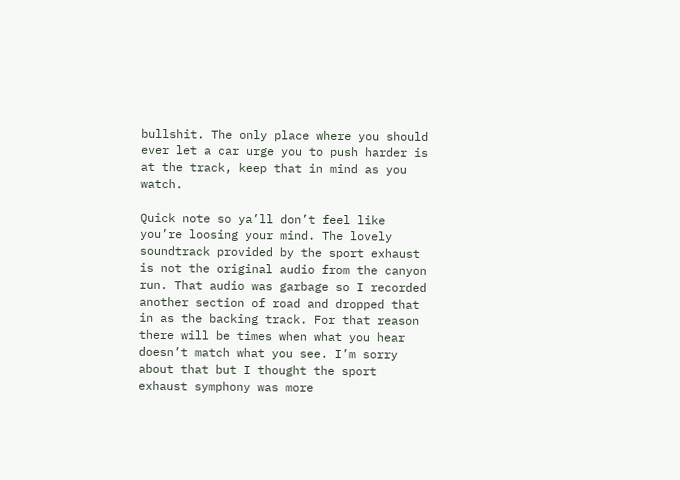bullshit. The only place where you should ever let a car urge you to push harder is at the track, keep that in mind as you watch.

Quick note so ya’ll don’t feel like you’re loosing your mind. The lovely soundtrack provided by the sport exhaust is not the original audio from the canyon run. That audio was garbage so I recorded another section of road and dropped that in as the backing track. For that reason there will be times when what you hear doesn’t match what you see. I’m sorry about that but I thought the sport exhaust symphony was more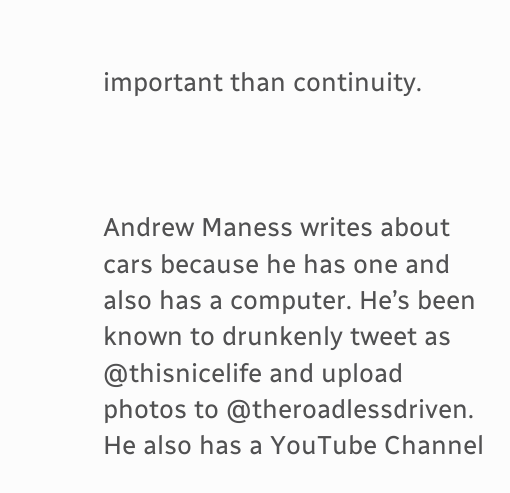important than continuity.



Andrew Maness writes about cars because he has one and also has a computer. He’s been known to drunkenly tweet as @thisnicelife and upload photos to @theroadlessdriven. He also has a YouTube Channel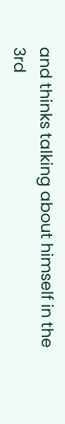and thinks talking about himself in the 3rd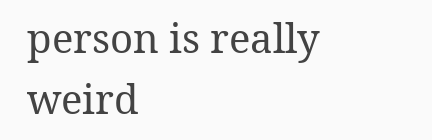person is really weird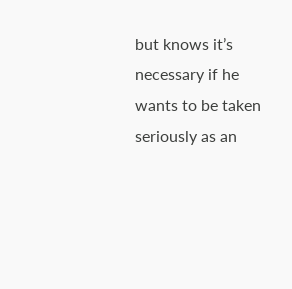but knows it’s necessary if he wants to be taken seriously as an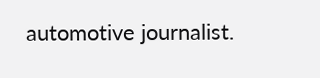automotive journalist.